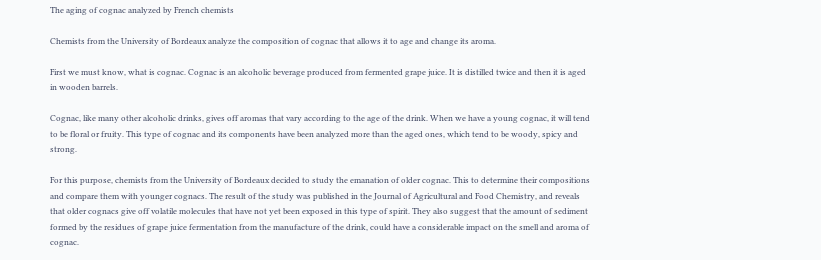The aging of cognac analyzed by French chemists

Chemists from the University of Bordeaux analyze the composition of cognac that allows it to age and change its aroma.

First we must know, what is cognac. Cognac is an alcoholic beverage produced from fermented grape juice. It is distilled twice and then it is aged in wooden barrels.

Cognac, like many other alcoholic drinks, gives off aromas that vary according to the age of the drink. When we have a young cognac, it will tend to be floral or fruity. This type of cognac and its components have been analyzed more than the aged ones, which tend to be woody, spicy and strong.

For this purpose, chemists from the University of Bordeaux decided to study the emanation of older cognac. This to determine their compositions and compare them with younger cognacs. The result of the study was published in the Journal of Agricultural and Food Chemistry, and reveals that older cognacs give off volatile molecules that have not yet been exposed in this type of spirit. They also suggest that the amount of sediment formed by the residues of grape juice fermentation from the manufacture of the drink, could have a considerable impact on the smell and aroma of cognac.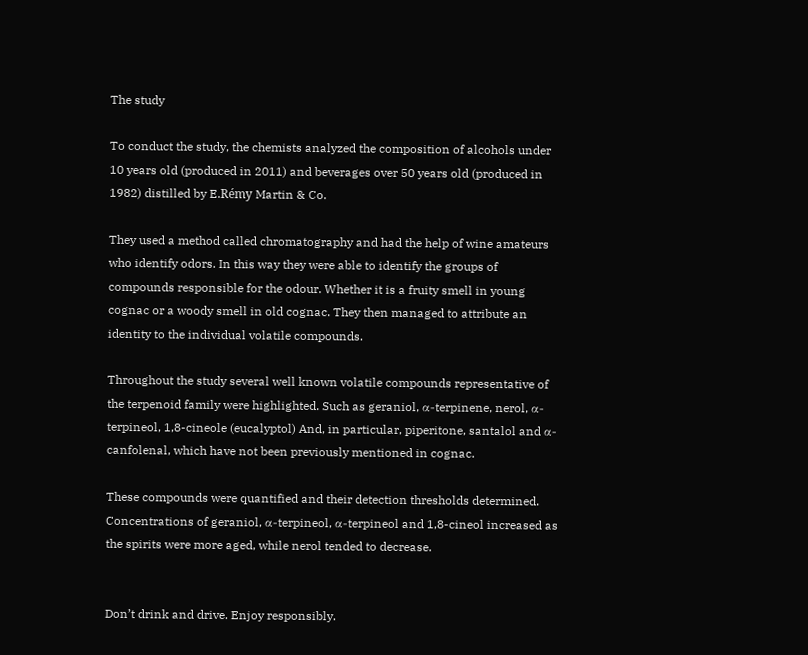The study

To conduct the study, the chemists analyzed the composition of alcohols under 10 years old (produced in 2011) and beverages over 50 years old (produced in 1982) distilled by E.Rémy Martin & Co.

They used a method called chromatography and had the help of wine amateurs who identify odors. In this way they were able to identify the groups of compounds responsible for the odour. Whether it is a fruity smell in young cognac or a woody smell in old cognac. They then managed to attribute an identity to the individual volatile compounds.

Throughout the study several well known volatile compounds representative of the terpenoid family were highlighted. Such as geraniol, α-terpinene, nerol, α-terpineol, 1,8-cineole (eucalyptol) And, in particular, piperitone, santalol and α-canfolenal, which have not been previously mentioned in cognac.

These compounds were quantified and their detection thresholds determined. Concentrations of geraniol, α-terpineol, α-terpineol and 1,8-cineol increased as the spirits were more aged, while nerol tended to decrease.


Don’t drink and drive. Enjoy responsibly.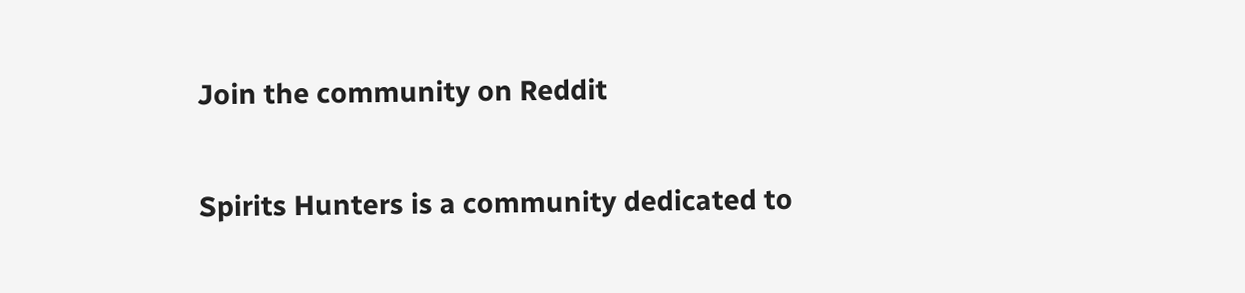Join the community on Reddit

Spirits Hunters is a community dedicated to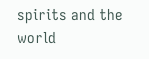spirits and the world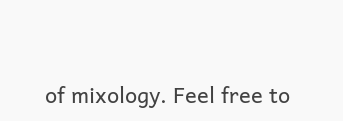of mixology. Feel free to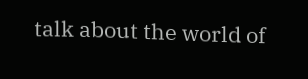talk about the world of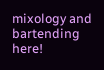mixology and bartending here!